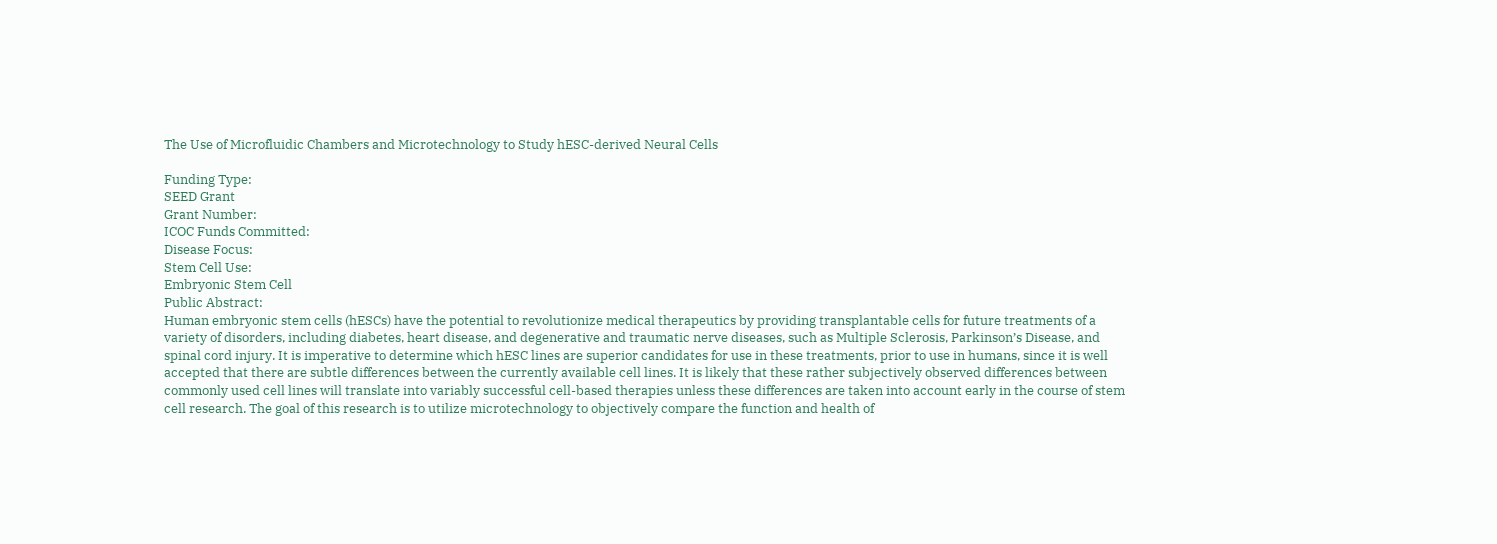The Use of Microfluidic Chambers and Microtechnology to Study hESC-derived Neural Cells

Funding Type:
SEED Grant
Grant Number:
ICOC Funds Committed:
Disease Focus:
Stem Cell Use:
Embryonic Stem Cell
Public Abstract:
Human embryonic stem cells (hESCs) have the potential to revolutionize medical therapeutics by providing transplantable cells for future treatments of a variety of disorders, including diabetes, heart disease, and degenerative and traumatic nerve diseases, such as Multiple Sclerosis, Parkinson’s Disease, and spinal cord injury. It is imperative to determine which hESC lines are superior candidates for use in these treatments, prior to use in humans, since it is well accepted that there are subtle differences between the currently available cell lines. It is likely that these rather subjectively observed differences between commonly used cell lines will translate into variably successful cell-based therapies unless these differences are taken into account early in the course of stem cell research. The goal of this research is to utilize microtechnology to objectively compare the function and health of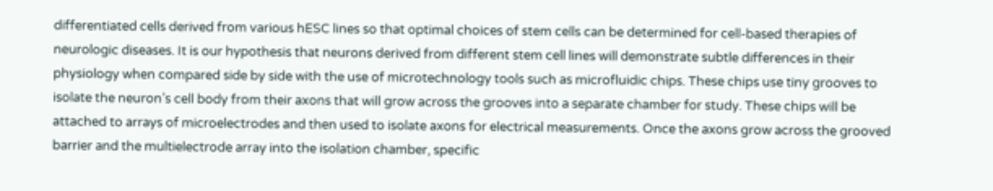differentiated cells derived from various hESC lines so that optimal choices of stem cells can be determined for cell-based therapies of neurologic diseases. It is our hypothesis that neurons derived from different stem cell lines will demonstrate subtle differences in their physiology when compared side by side with the use of microtechnology tools such as microfluidic chips. These chips use tiny grooves to isolate the neuron’s cell body from their axons that will grow across the grooves into a separate chamber for study. These chips will be attached to arrays of microelectrodes and then used to isolate axons for electrical measurements. Once the axons grow across the grooved barrier and the multielectrode array into the isolation chamber, specific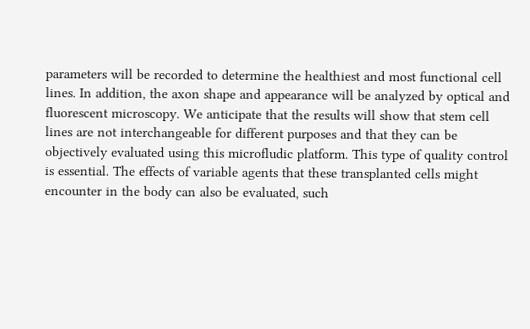parameters will be recorded to determine the healthiest and most functional cell lines. In addition, the axon shape and appearance will be analyzed by optical and fluorescent microscopy. We anticipate that the results will show that stem cell lines are not interchangeable for different purposes and that they can be objectively evaluated using this microfludic platform. This type of quality control is essential. The effects of variable agents that these transplanted cells might encounter in the body can also be evaluated, such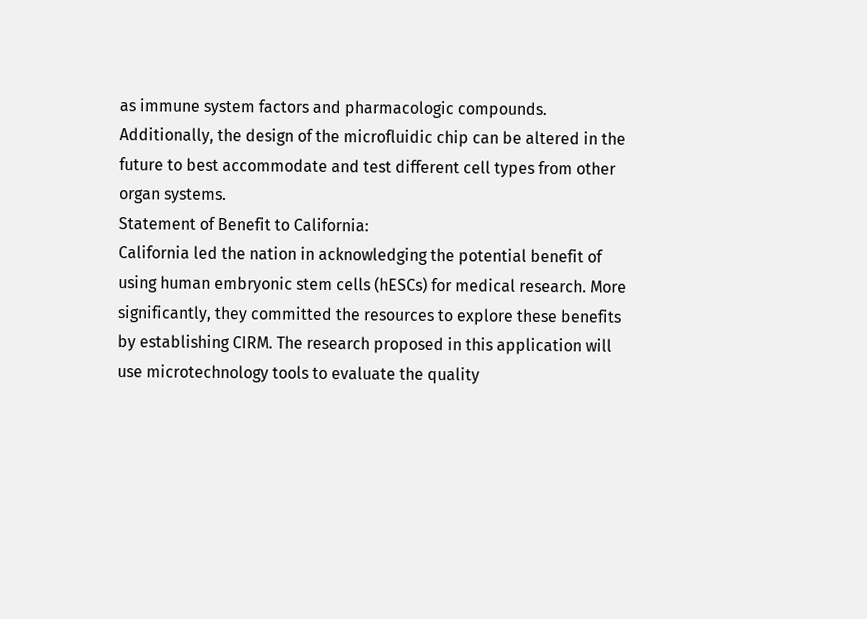as immune system factors and pharmacologic compounds. Additionally, the design of the microfluidic chip can be altered in the future to best accommodate and test different cell types from other organ systems.
Statement of Benefit to California:
California led the nation in acknowledging the potential benefit of using human embryonic stem cells (hESCs) for medical research. More significantly, they committed the resources to explore these benefits by establishing CIRM. The research proposed in this application will use microtechnology tools to evaluate the quality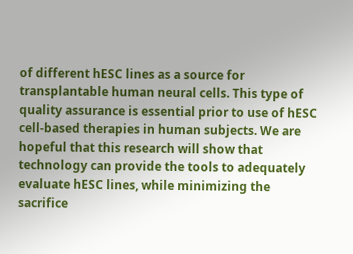of different hESC lines as a source for transplantable human neural cells. This type of quality assurance is essential prior to use of hESC cell-based therapies in human subjects. We are hopeful that this research will show that technology can provide the tools to adequately evaluate hESC lines, while minimizing the sacrifice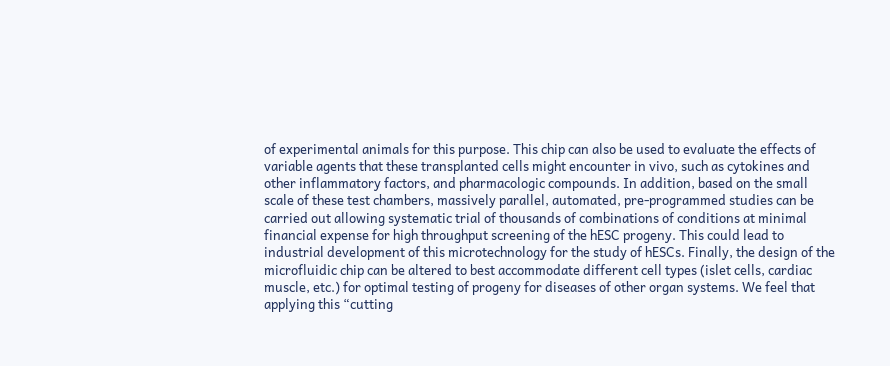of experimental animals for this purpose. This chip can also be used to evaluate the effects of variable agents that these transplanted cells might encounter in vivo, such as cytokines and other inflammatory factors, and pharmacologic compounds. In addition, based on the small scale of these test chambers, massively parallel, automated, pre-programmed studies can be carried out allowing systematic trial of thousands of combinations of conditions at minimal financial expense for high throughput screening of the hESC progeny. This could lead to industrial development of this microtechnology for the study of hESCs. Finally, the design of the microfluidic chip can be altered to best accommodate different cell types (islet cells, cardiac muscle, etc.) for optimal testing of progeny for diseases of other organ systems. We feel that applying this “cutting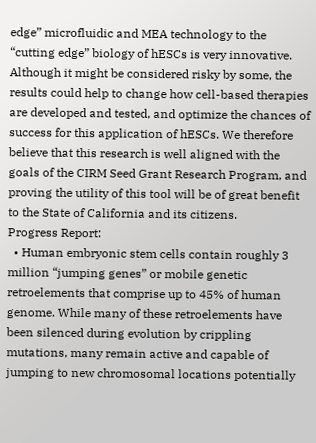edge” microfluidic and MEA technology to the “cutting edge” biology of hESCs is very innovative. Although it might be considered risky by some, the results could help to change how cell-based therapies are developed and tested, and optimize the chances of success for this application of hESCs. We therefore believe that this research is well aligned with the goals of the CIRM Seed Grant Research Program, and proving the utility of this tool will be of great benefit to the State of California and its citizens.
Progress Report:
  • Human embryonic stem cells contain roughly 3 million “jumping genes” or mobile genetic retroelements that comprise up to 45% of human genome. While many of these retroelements have been silenced during evolution by crippling mutations, many remain active and capable of jumping to new chromosomal locations potentially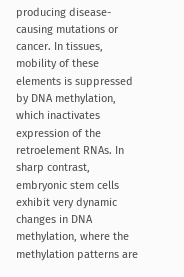producing disease-causing mutations or cancer. In tissues, mobility of these elements is suppressed by DNA methylation, which inactivates expression of the retroelement RNAs. In sharp contrast, embryonic stem cells exhibit very dynamic changes in DNA methylation, where the methylation patterns are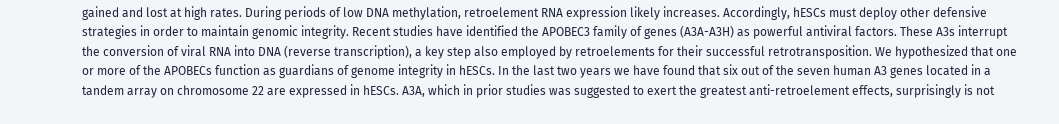gained and lost at high rates. During periods of low DNA methylation, retroelement RNA expression likely increases. Accordingly, hESCs must deploy other defensive strategies in order to maintain genomic integrity. Recent studies have identified the APOBEC3 family of genes (A3A-A3H) as powerful antiviral factors. These A3s interrupt the conversion of viral RNA into DNA (reverse transcription), a key step also employed by retroelements for their successful retrotransposition. We hypothesized that one or more of the APOBECs function as guardians of genome integrity in hESCs. In the last two years we have found that six out of the seven human A3 genes located in a tandem array on chromosome 22 are expressed in hESCs. A3A, which in prior studies was suggested to exert the greatest anti-retroelement effects, surprisingly is not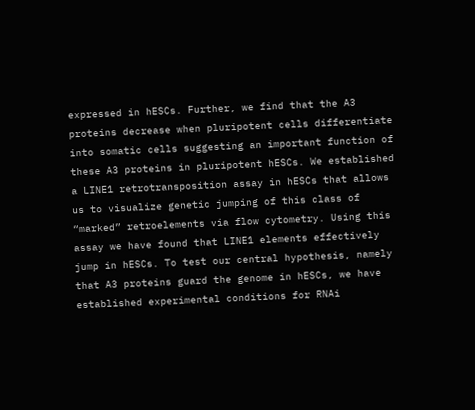expressed in hESCs. Further, we find that the A3 proteins decrease when pluripotent cells differentiate into somatic cells suggesting an important function of these A3 proteins in pluripotent hESCs. We established a LINE1 retrotransposition assay in hESCs that allows us to visualize genetic jumping of this class of “marked” retroelements via flow cytometry. Using this assay we have found that LINE1 elements effectively jump in hESCs. To test our central hypothesis, namely that A3 proteins guard the genome in hESCs, we have established experimental conditions for RNAi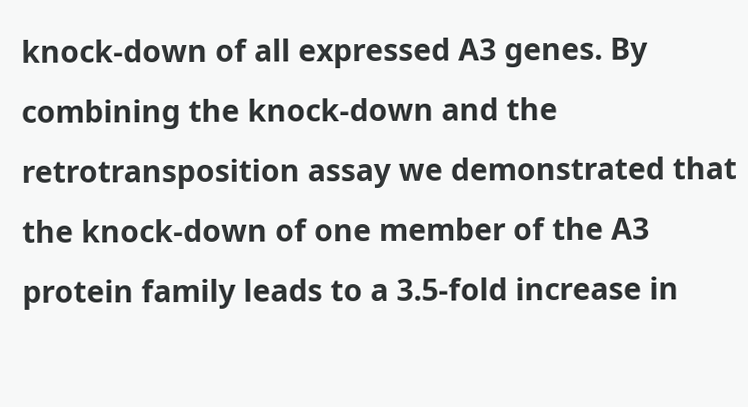knock-down of all expressed A3 genes. By combining the knock-down and the retrotransposition assay we demonstrated that the knock-down of one member of the A3 protein family leads to a 3.5-fold increase in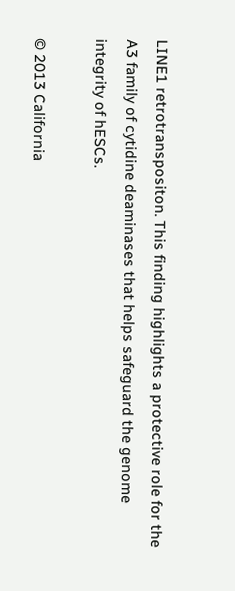LINE1 retrotranspositon. This finding highlights a protective role for the A3 family of cytidine deaminases that helps safeguard the genome integrity of hESCs.

© 2013 California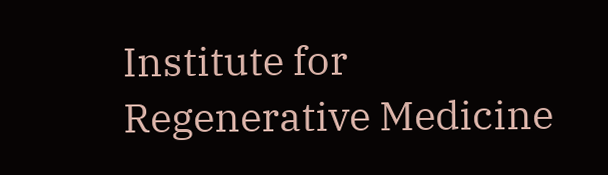Institute for Regenerative Medicine